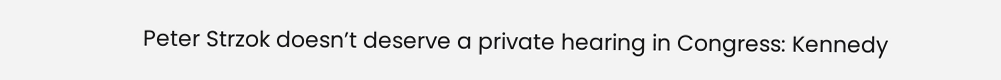Peter Strzok doesn’t deserve a private hearing in Congress: Kennedy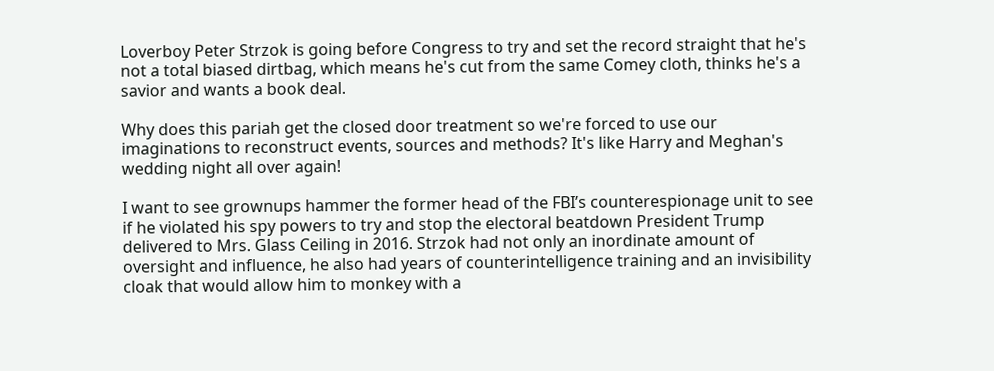Loverboy Peter Strzok is going before Congress to try and set the record straight that he's not a total biased dirtbag, which means he's cut from the same Comey cloth, thinks he's a savior and wants a book deal.

Why does this pariah get the closed door treatment so we're forced to use our imaginations to reconstruct events, sources and methods? It's like Harry and Meghan's wedding night all over again!

I want to see grownups hammer the former head of the FBI’s counterespionage unit to see if he violated his spy powers to try and stop the electoral beatdown President Trump delivered to Mrs. Glass Ceiling in 2016. Strzok had not only an inordinate amount of oversight and influence, he also had years of counterintelligence training and an invisibility cloak that would allow him to monkey with a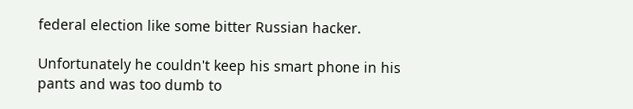federal election like some bitter Russian hacker.

Unfortunately he couldn't keep his smart phone in his pants and was too dumb to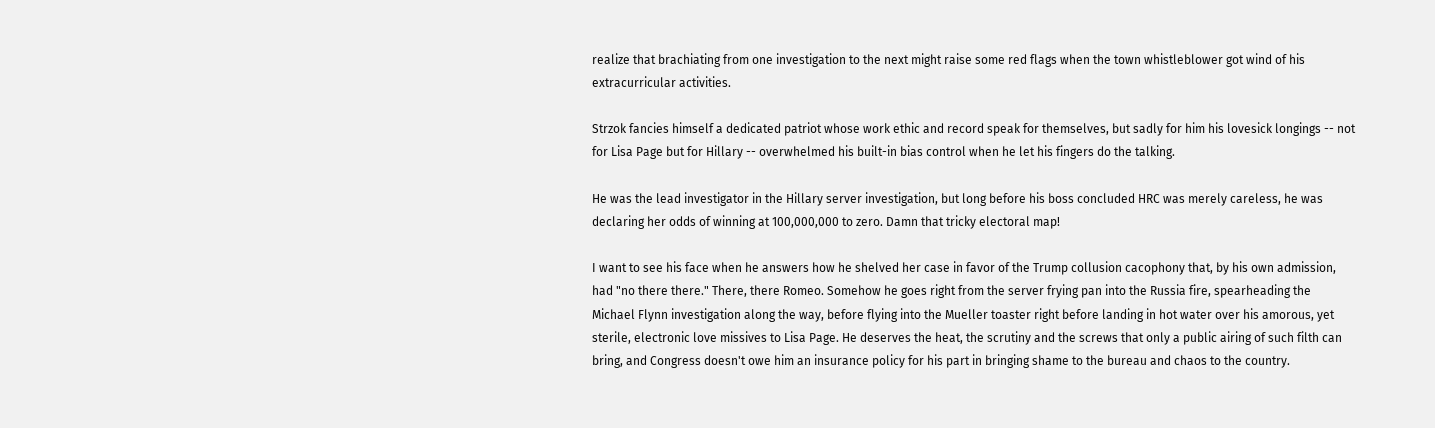realize that brachiating from one investigation to the next might raise some red flags when the town whistleblower got wind of his extracurricular activities.

Strzok fancies himself a dedicated patriot whose work ethic and record speak for themselves, but sadly for him his lovesick longings -- not for Lisa Page but for Hillary -- overwhelmed his built-in bias control when he let his fingers do the talking.

He was the lead investigator in the Hillary server investigation, but long before his boss concluded HRC was merely careless, he was declaring her odds of winning at 100,000,000 to zero. Damn that tricky electoral map!

I want to see his face when he answers how he shelved her case in favor of the Trump collusion cacophony that, by his own admission, had "no there there." There, there Romeo. Somehow he goes right from the server frying pan into the Russia fire, spearheading the Michael Flynn investigation along the way, before flying into the Mueller toaster right before landing in hot water over his amorous, yet sterile, electronic love missives to Lisa Page. He deserves the heat, the scrutiny and the screws that only a public airing of such filth can bring, and Congress doesn't owe him an insurance policy for his part in bringing shame to the bureau and chaos to the country.